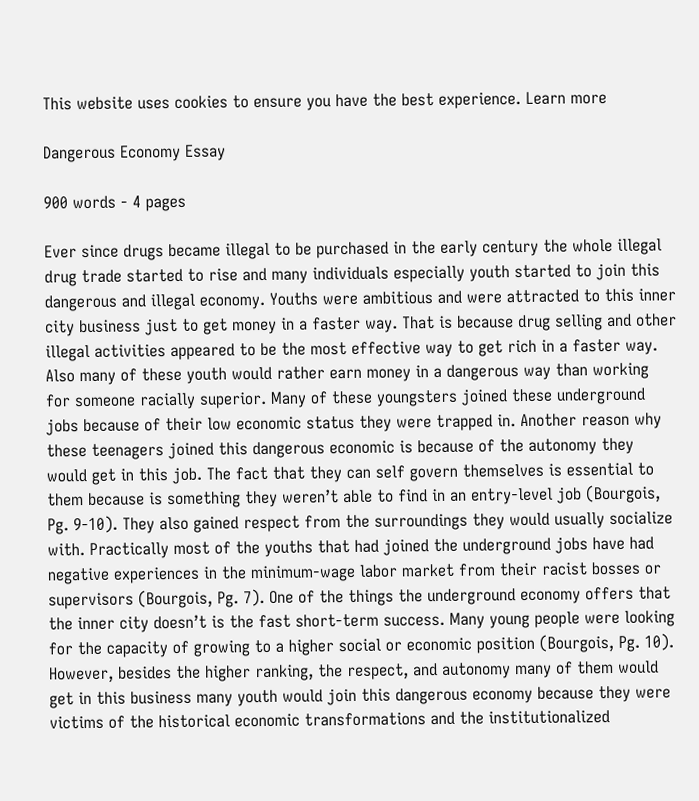This website uses cookies to ensure you have the best experience. Learn more

Dangerous Economy Essay

900 words - 4 pages

Ever since drugs became illegal to be purchased in the early century the whole illegal drug trade started to rise and many individuals especially youth started to join this dangerous and illegal economy. Youths were ambitious and were attracted to this inner city business just to get money in a faster way. That is because drug selling and other illegal activities appeared to be the most effective way to get rich in a faster way. Also many of these youth would rather earn money in a dangerous way than working for someone racially superior. Many of these youngsters joined these underground jobs because of their low economic status they were trapped in. Another reason why these teenagers joined this dangerous economic is because of the autonomy they would get in this job. The fact that they can self govern themselves is essential to them because is something they weren’t able to find in an entry-level job (Bourgois, Pg. 9-10). They also gained respect from the surroundings they would usually socialize with. Practically most of the youths that had joined the underground jobs have had negative experiences in the minimum-wage labor market from their racist bosses or supervisors (Bourgois, Pg. 7). One of the things the underground economy offers that the inner city doesn’t is the fast short-term success. Many young people were looking for the capacity of growing to a higher social or economic position (Bourgois, Pg. 10). However, besides the higher ranking, the respect, and autonomy many of them would get in this business many youth would join this dangerous economy because they were victims of the historical economic transformations and the institutionalized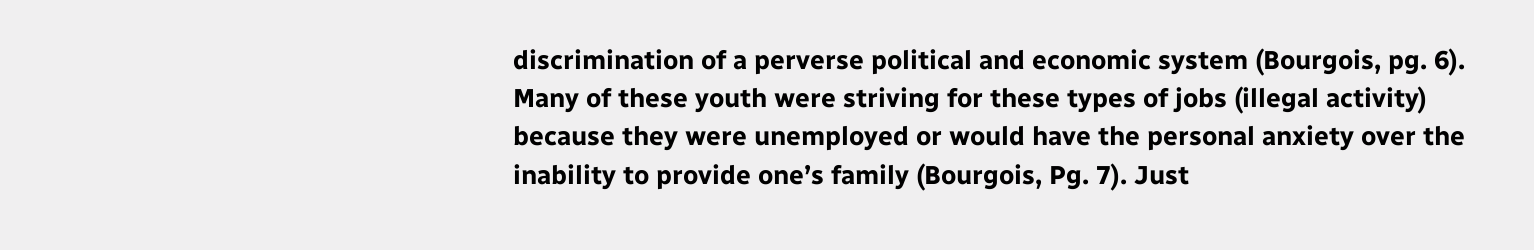discrimination of a perverse political and economic system (Bourgois, pg. 6).
Many of these youth were striving for these types of jobs (illegal activity) because they were unemployed or would have the personal anxiety over the inability to provide one’s family (Bourgois, Pg. 7). Just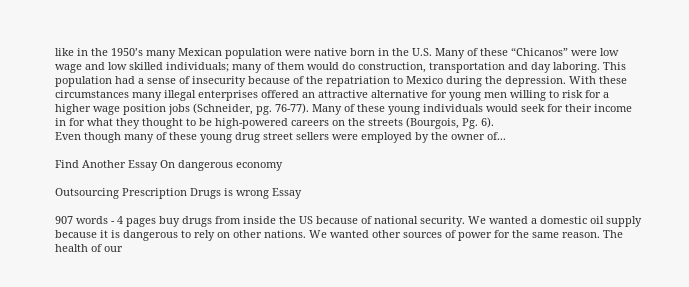like in the 1950’s many Mexican population were native born in the U.S. Many of these “Chicanos” were low wage and low skilled individuals; many of them would do construction, transportation and day laboring. This population had a sense of insecurity because of the repatriation to Mexico during the depression. With these circumstances many illegal enterprises offered an attractive alternative for young men willing to risk for a higher wage position jobs (Schneider, pg. 76-77). Many of these young individuals would seek for their income in for what they thought to be high-powered careers on the streets (Bourgois, Pg. 6).
Even though many of these young drug street sellers were employed by the owner of...

Find Another Essay On dangerous economy

Outsourcing Prescription Drugs is wrong Essay

907 words - 4 pages buy drugs from inside the US because of national security. We wanted a domestic oil supply because it is dangerous to rely on other nations. We wanted other sources of power for the same reason. The health of our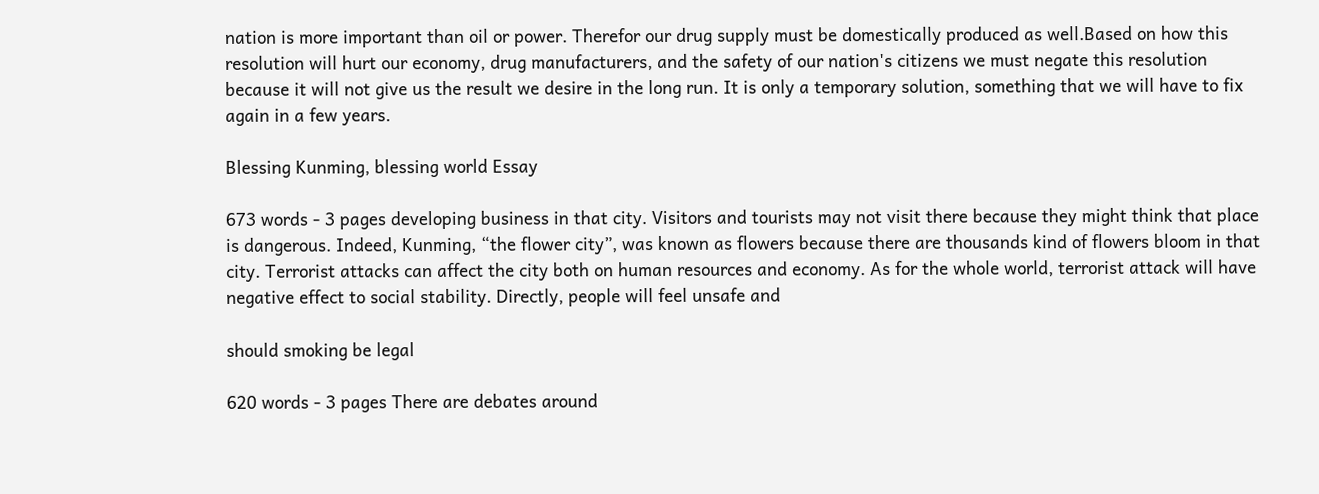nation is more important than oil or power. Therefor our drug supply must be domestically produced as well.Based on how this resolution will hurt our economy, drug manufacturers, and the safety of our nation's citizens we must negate this resolution because it will not give us the result we desire in the long run. It is only a temporary solution, something that we will have to fix again in a few years.

Blessing Kunming, blessing world Essay

673 words - 3 pages developing business in that city. Visitors and tourists may not visit there because they might think that place is dangerous. Indeed, Kunming, “the flower city”, was known as flowers because there are thousands kind of flowers bloom in that city. Terrorist attacks can affect the city both on human resources and economy. As for the whole world, terrorist attack will have negative effect to social stability. Directly, people will feel unsafe and

should smoking be legal

620 words - 3 pages There are debates around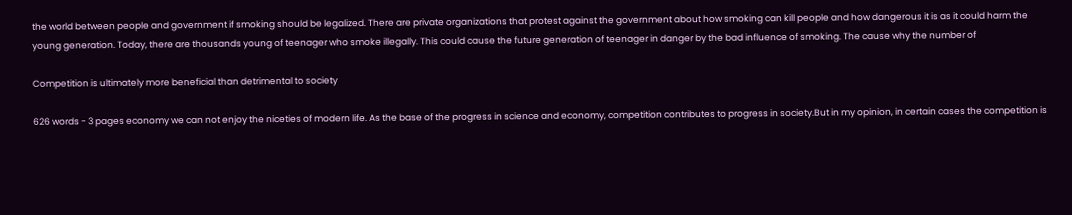the world between people and government if smoking should be legalized. There are private organizations that protest against the government about how smoking can kill people and how dangerous it is as it could harm the young generation. Today, there are thousands young of teenager who smoke illegally. This could cause the future generation of teenager in danger by the bad influence of smoking. The cause why the number of

Competition is ultimately more beneficial than detrimental to society

626 words - 3 pages economy we can not enjoy the niceties of modern life. As the base of the progress in science and economy, competition contributes to progress in society.But in my opinion, in certain cases the competition is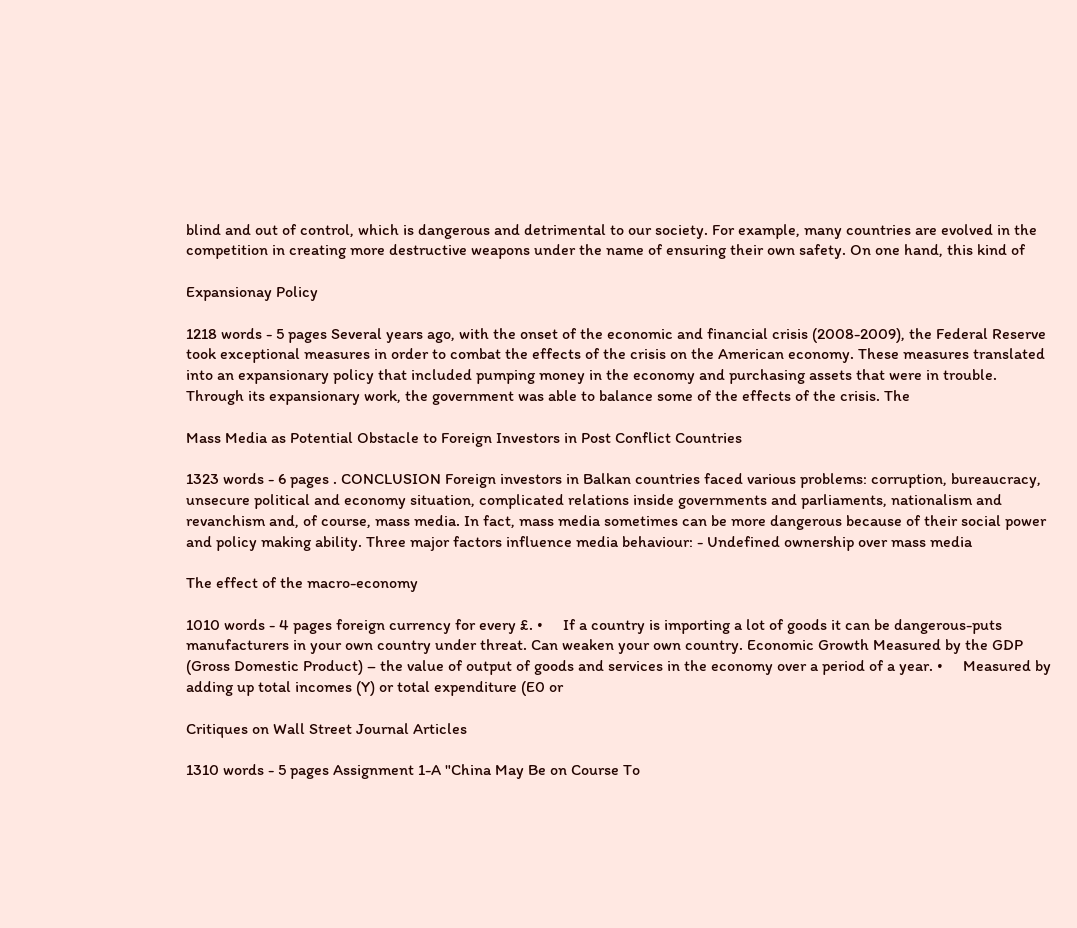blind and out of control, which is dangerous and detrimental to our society. For example, many countries are evolved in the competition in creating more destructive weapons under the name of ensuring their own safety. On one hand, this kind of

Expansionay Policy

1218 words - 5 pages Several years ago, with the onset of the economic and financial crisis (2008-2009), the Federal Reserve took exceptional measures in order to combat the effects of the crisis on the American economy. These measures translated into an expansionary policy that included pumping money in the economy and purchasing assets that were in trouble. Through its expansionary work, the government was able to balance some of the effects of the crisis. The

Mass Media as Potential Obstacle to Foreign Investors in Post Conflict Countries

1323 words - 6 pages . CONCLUSION Foreign investors in Balkan countries faced various problems: corruption, bureaucracy, unsecure political and economy situation, complicated relations inside governments and parliaments, nationalism and revanchism and, of course, mass media. In fact, mass media sometimes can be more dangerous because of their social power and policy making ability. Three major factors influence media behaviour: - Undefined ownership over mass media

The effect of the macro-economy

1010 words - 4 pages foreign currency for every £. •     If a country is importing a lot of goods it can be dangerous-puts manufacturers in your own country under threat. Can weaken your own country. Economic Growth Measured by the GDP (Gross Domestic Product) – the value of output of goods and services in the economy over a period of a year. •     Measured by adding up total incomes (Y) or total expenditure (E0 or

Critiques on Wall Street Journal Articles

1310 words - 5 pages Assignment 1-A "China May Be on Course To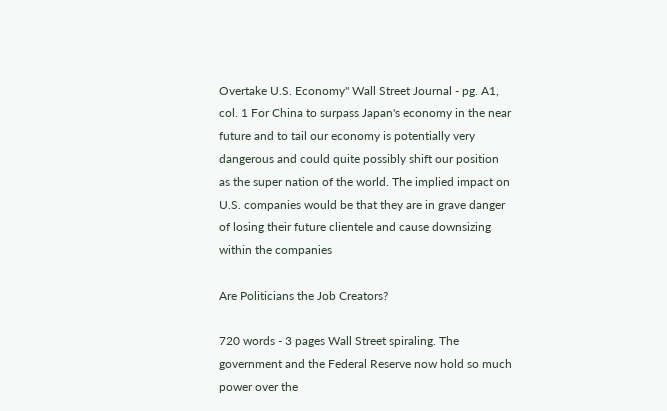Overtake U.S. Economy" Wall Street Journal - pg. A1, col. 1 For China to surpass Japan's economy in the near future and to tail our economy is potentially very dangerous and could quite possibly shift our position as the super nation of the world. The implied impact on U.S. companies would be that they are in grave danger of losing their future clientele and cause downsizing within the companies

Are Politicians the Job Creators?

720 words - 3 pages Wall Street spiraling. The government and the Federal Reserve now hold so much power over the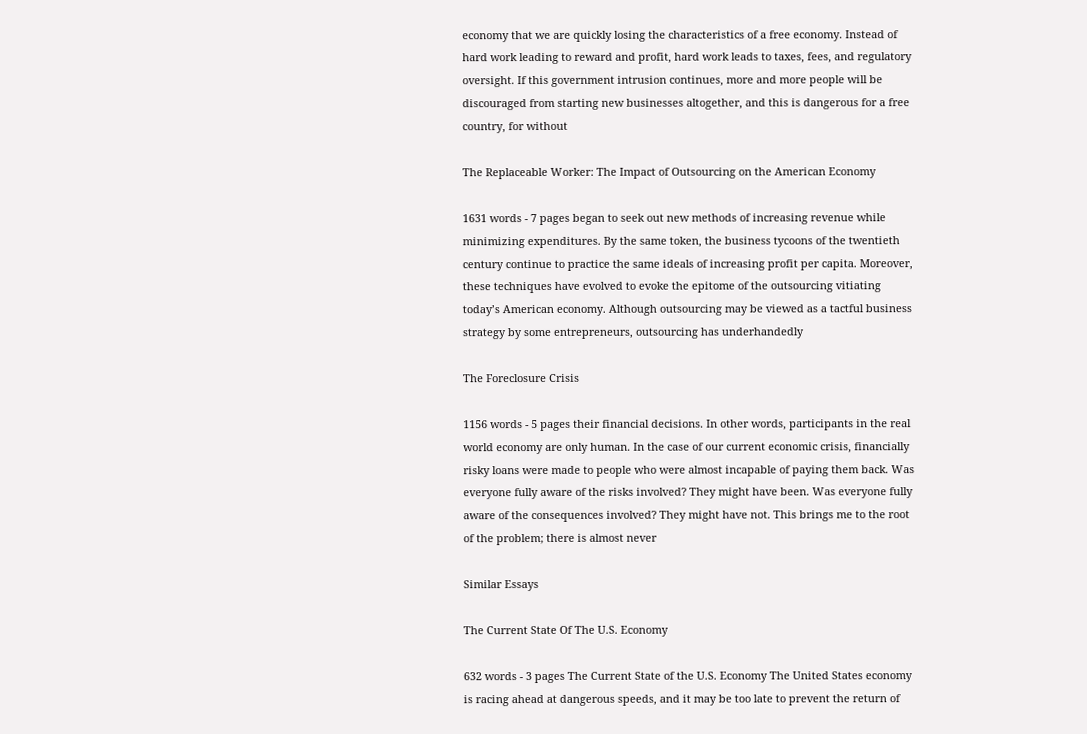economy that we are quickly losing the characteristics of a free economy. Instead of hard work leading to reward and profit, hard work leads to taxes, fees, and regulatory oversight. If this government intrusion continues, more and more people will be discouraged from starting new businesses altogether, and this is dangerous for a free country, for without

The Replaceable Worker: The Impact of Outsourcing on the American Economy

1631 words - 7 pages began to seek out new methods of increasing revenue while minimizing expenditures. By the same token, the business tycoons of the twentieth century continue to practice the same ideals of increasing profit per capita. Moreover, these techniques have evolved to evoke the epitome of the outsourcing vitiating today’s American economy. Although outsourcing may be viewed as a tactful business strategy by some entrepreneurs, outsourcing has underhandedly

The Foreclosure Crisis

1156 words - 5 pages their financial decisions. In other words, participants in the real world economy are only human. In the case of our current economic crisis, financially risky loans were made to people who were almost incapable of paying them back. Was everyone fully aware of the risks involved? They might have been. Was everyone fully aware of the consequences involved? They might have not. This brings me to the root of the problem; there is almost never

Similar Essays

The Current State Of The U.S. Economy

632 words - 3 pages The Current State of the U.S. Economy The United States economy is racing ahead at dangerous speeds, and it may be too late to prevent the return of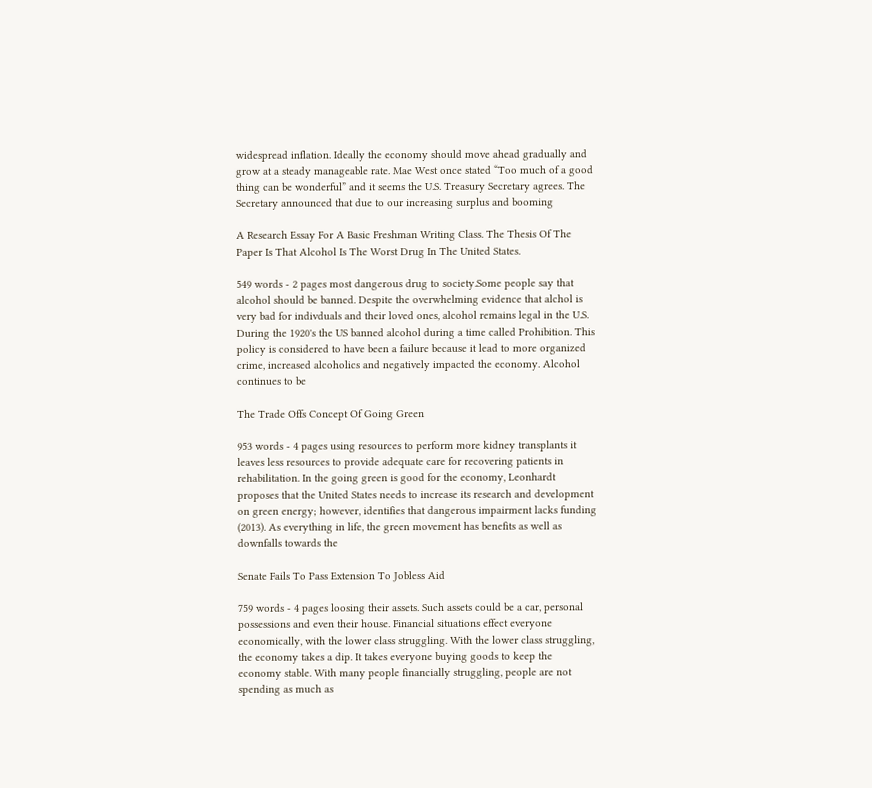widespread inflation. Ideally the economy should move ahead gradually and grow at a steady manageable rate. Mae West once stated “Too much of a good thing can be wonderful” and it seems the U.S. Treasury Secretary agrees. The Secretary announced that due to our increasing surplus and booming

A Research Essay For A Basic Freshman Writing Class. The Thesis Of The Paper Is That Alcohol Is The Worst Drug In The United States.

549 words - 2 pages most dangerous drug to society.Some people say that alcohol should be banned. Despite the overwhelming evidence that alchol is very bad for indivduals and their loved ones, alcohol remains legal in the U.S. During the 1920's the US banned alcohol during a time called Prohibition. This policy is considered to have been a failure because it lead to more organized crime, increased alcoholics and negatively impacted the economy. Alcohol continues to be

The Trade Offs Concept Of Going Green

953 words - 4 pages using resources to perform more kidney transplants it leaves less resources to provide adequate care for recovering patients in rehabilitation. In the going green is good for the economy, Leonhardt proposes that the United States needs to increase its research and development on green energy; however, identifies that dangerous impairment lacks funding (2013). As everything in life, the green movement has benefits as well as downfalls towards the

Senate Fails To Pass Extension To Jobless Aid

759 words - 4 pages loosing their assets. Such assets could be a car, personal possessions and even their house. Financial situations effect everyone economically, with the lower class struggling. With the lower class struggling, the economy takes a dip. It takes everyone buying goods to keep the economy stable. With many people financially struggling, people are not spending as much as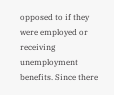opposed to if they were employed or receiving unemployment benefits. Since there